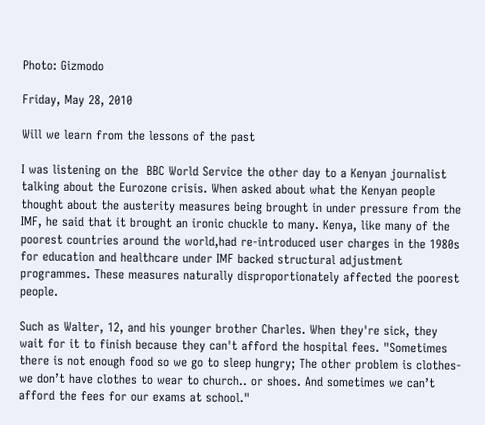Photo: Gizmodo

Friday, May 28, 2010

Will we learn from the lessons of the past

I was listening on the  BBC World Service the other day to a Kenyan journalist talking about the Eurozone crisis. When asked about what the Kenyan people thought about the austerity measures being brought in under pressure from the IMF, he said that it brought an ironic chuckle to many. Kenya, like many of the poorest countries around the world,had re-introduced user charges in the 1980s for education and healthcare under IMF backed structural adjustment programmes. These measures naturally disproportionately affected the poorest people.

Such as Walter, 12, and his younger brother Charles. When they're sick, they wait for it to finish because they can't afford the hospital fees. "Sometimes  there is not enough food so we go to sleep hungry; The other problem is clothes- we don’t have clothes to wear to church.. or shoes. And sometimes we can’t afford the fees for our exams at school."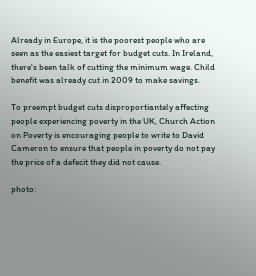Already in Europe, it is the poorest people who are seen as the easiest target for budget cuts. In Ireland, there's been talk of cutting the minimum wage. Child benefit was already cut in 2009 to make savings.

To preempt budget cuts disproportiantely affecting people experiencing poverty in the UK, Church Action on Poverty is encouraging people to write to David Cameron to ensure that people in poverty do not pay the price of a defecit they did not cause.

photo: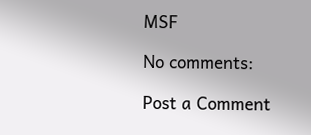MSF

No comments:

Post a Comment